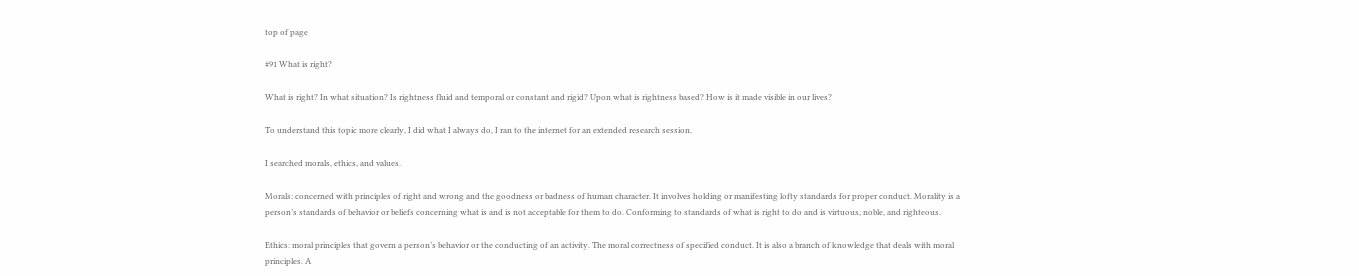top of page

#91 What is right?

What is right? In what situation? Is rightness fluid and temporal or constant and rigid? Upon what is rightness based? How is it made visible in our lives?

To understand this topic more clearly, I did what I always do, I ran to the internet for an extended research session.

I searched morals, ethics, and values.

Morals: concerned with principles of right and wrong and the goodness or badness of human character. It involves holding or manifesting lofty standards for proper conduct. Morality is a person’s standards of behavior or beliefs concerning what is and is not acceptable for them to do. Conforming to standards of what is right to do and is virtuous, noble, and righteous.

Ethics: moral principles that govern a person’s behavior or the conducting of an activity. The moral correctness of specified conduct. It is also a branch of knowledge that deals with moral principles. A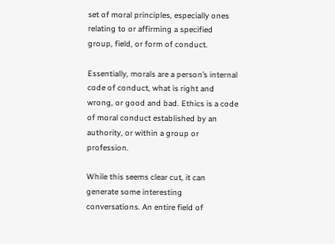set of moral principles, especially ones relating to or affirming a specified group, field, or form of conduct.

Essentially, morals are a person’s internal code of conduct, what is right and wrong, or good and bad. Ethics is a code of moral conduct established by an authority, or within a group or profession.

While this seems clear cut, it can generate some interesting conversations. An entire field of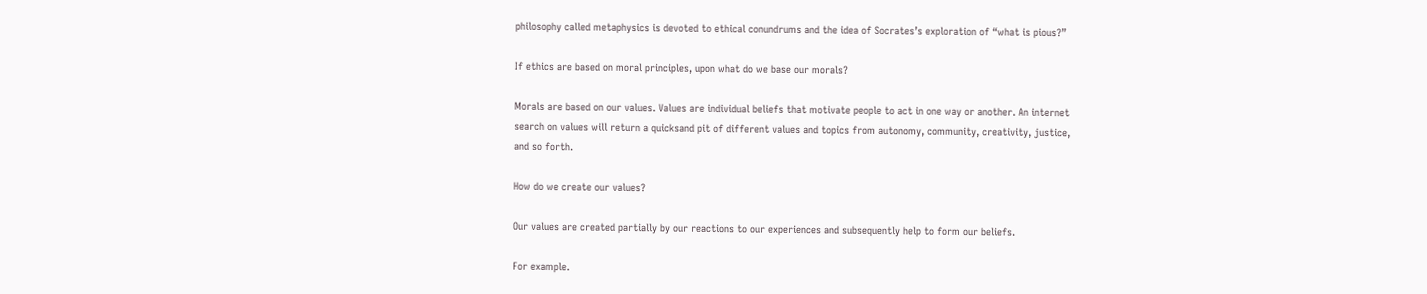philosophy called metaphysics is devoted to ethical conundrums and the idea of Socrates’s exploration of “what is pious?”

If ethics are based on moral principles, upon what do we base our morals?

Morals are based on our values. Values are individual beliefs that motivate people to act in one way or another. An internet search on values will return a quicksand pit of different values and topics from autonomy, community, creativity, justice, and so forth.

How do we create our values?

Our values are created partially by our reactions to our experiences and subsequently help to form our beliefs.

For example.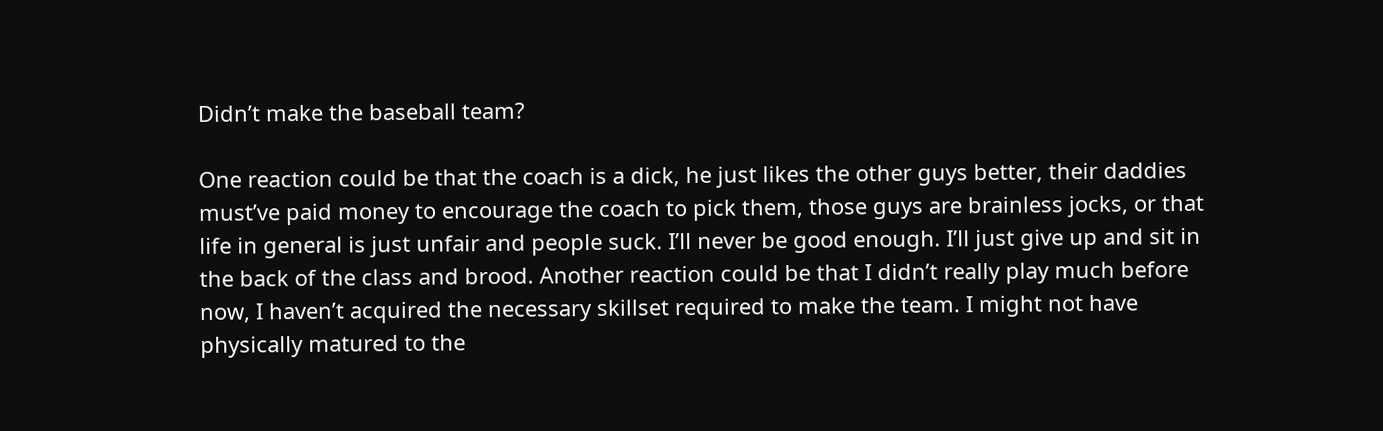Didn’t make the baseball team?

One reaction could be that the coach is a dick, he just likes the other guys better, their daddies must’ve paid money to encourage the coach to pick them, those guys are brainless jocks, or that life in general is just unfair and people suck. I’ll never be good enough. I’ll just give up and sit in the back of the class and brood. Another reaction could be that I didn’t really play much before now, I haven’t acquired the necessary skillset required to make the team. I might not have physically matured to the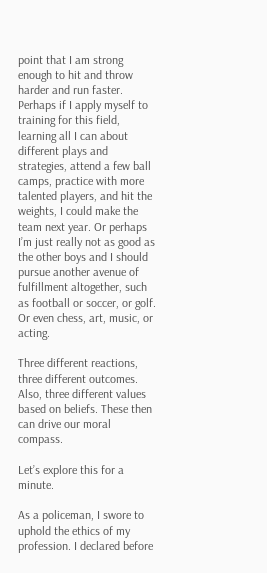point that I am strong enough to hit and throw harder and run faster. Perhaps if I apply myself to training for this field, learning all I can about different plays and strategies, attend a few ball camps, practice with more talented players, and hit the weights, I could make the team next year. Or perhaps I’m just really not as good as the other boys and I should pursue another avenue of fulfillment altogether, such as football or soccer, or golf. Or even chess, art, music, or acting.

Three different reactions, three different outcomes. Also, three different values based on beliefs. These then can drive our moral compass.

Let’s explore this for a minute.

As a policeman, I swore to uphold the ethics of my profession. I declared before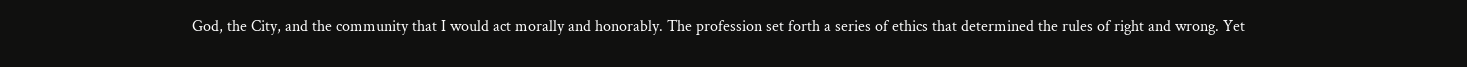God, the City, and the community that I would act morally and honorably. The profession set forth a series of ethics that determined the rules of right and wrong. Yet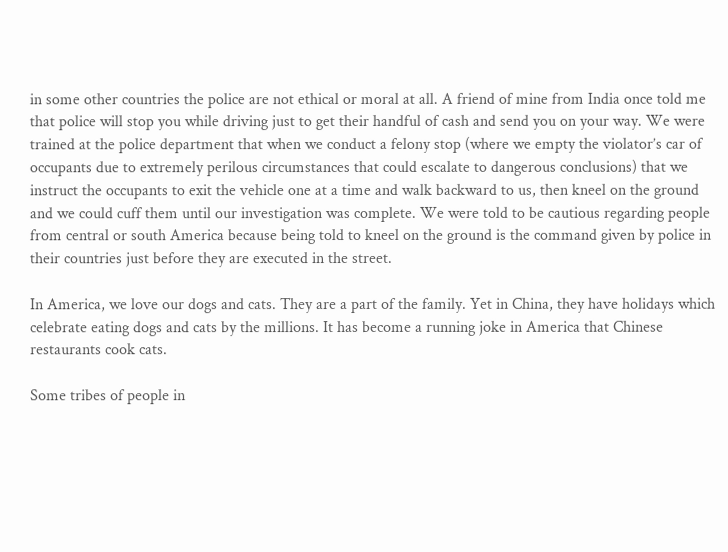in some other countries the police are not ethical or moral at all. A friend of mine from India once told me that police will stop you while driving just to get their handful of cash and send you on your way. We were trained at the police department that when we conduct a felony stop (where we empty the violator’s car of occupants due to extremely perilous circumstances that could escalate to dangerous conclusions) that we instruct the occupants to exit the vehicle one at a time and walk backward to us, then kneel on the ground and we could cuff them until our investigation was complete. We were told to be cautious regarding people from central or south America because being told to kneel on the ground is the command given by police in their countries just before they are executed in the street.

In America, we love our dogs and cats. They are a part of the family. Yet in China, they have holidays which celebrate eating dogs and cats by the millions. It has become a running joke in America that Chinese restaurants cook cats.

Some tribes of people in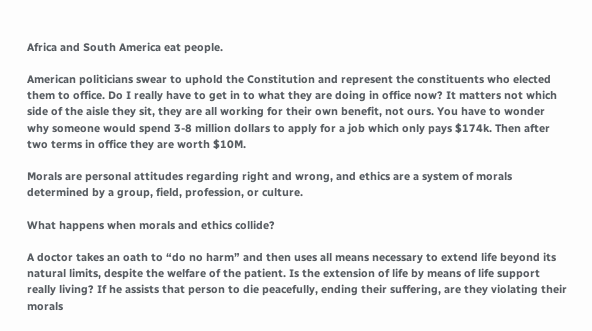Africa and South America eat people.

American politicians swear to uphold the Constitution and represent the constituents who elected them to office. Do I really have to get in to what they are doing in office now? It matters not which side of the aisle they sit, they are all working for their own benefit, not ours. You have to wonder why someone would spend 3-8 million dollars to apply for a job which only pays $174k. Then after two terms in office they are worth $10M.

Morals are personal attitudes regarding right and wrong, and ethics are a system of morals determined by a group, field, profession, or culture.

What happens when morals and ethics collide?

A doctor takes an oath to “do no harm” and then uses all means necessary to extend life beyond its natural limits, despite the welfare of the patient. Is the extension of life by means of life support really living? If he assists that person to die peacefully, ending their suffering, are they violating their morals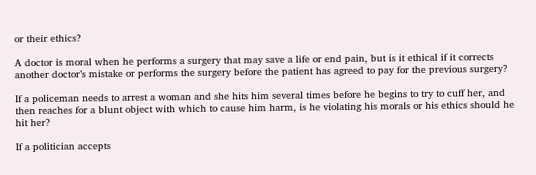or their ethics?

A doctor is moral when he performs a surgery that may save a life or end pain, but is it ethical if it corrects another doctor’s mistake or performs the surgery before the patient has agreed to pay for the previous surgery?

If a policeman needs to arrest a woman and she hits him several times before he begins to try to cuff her, and then reaches for a blunt object with which to cause him harm, is he violating his morals or his ethics should he hit her?

If a politician accepts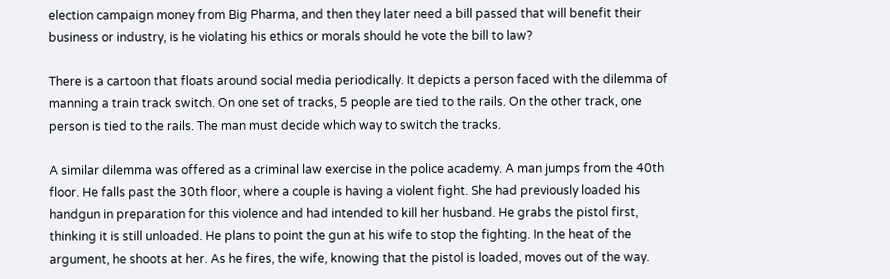election campaign money from Big Pharma, and then they later need a bill passed that will benefit their business or industry, is he violating his ethics or morals should he vote the bill to law?

There is a cartoon that floats around social media periodically. It depicts a person faced with the dilemma of manning a train track switch. On one set of tracks, 5 people are tied to the rails. On the other track, one person is tied to the rails. The man must decide which way to switch the tracks.

A similar dilemma was offered as a criminal law exercise in the police academy. A man jumps from the 40th floor. He falls past the 30th floor, where a couple is having a violent fight. She had previously loaded his handgun in preparation for this violence and had intended to kill her husband. He grabs the pistol first, thinking it is still unloaded. He plans to point the gun at his wife to stop the fighting. In the heat of the argument, he shoots at her. As he fires, the wife, knowing that the pistol is loaded, moves out of the way.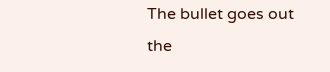The bullet goes out the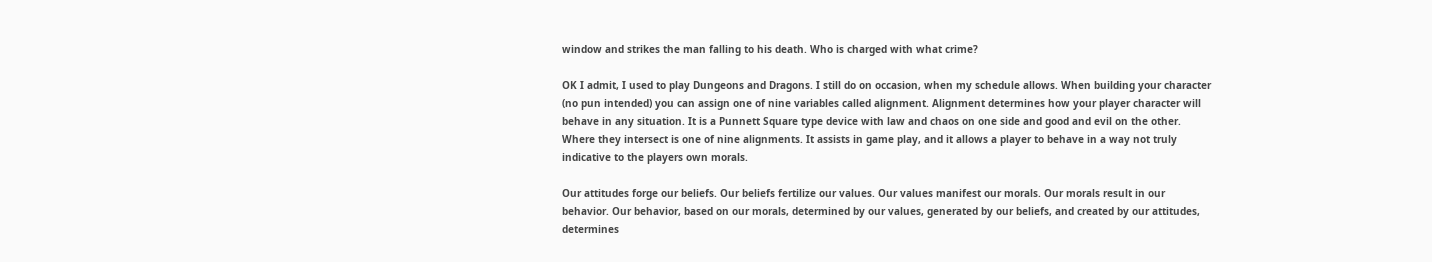window and strikes the man falling to his death. Who is charged with what crime?

OK I admit, I used to play Dungeons and Dragons. I still do on occasion, when my schedule allows. When building your character (no pun intended) you can assign one of nine variables called alignment. Alignment determines how your player character will behave in any situation. It is a Punnett Square type device with law and chaos on one side and good and evil on the other. Where they intersect is one of nine alignments. It assists in game play, and it allows a player to behave in a way not truly indicative to the players own morals.

Our attitudes forge our beliefs. Our beliefs fertilize our values. Our values manifest our morals. Our morals result in our behavior. Our behavior, based on our morals, determined by our values, generated by our beliefs, and created by our attitudes, determines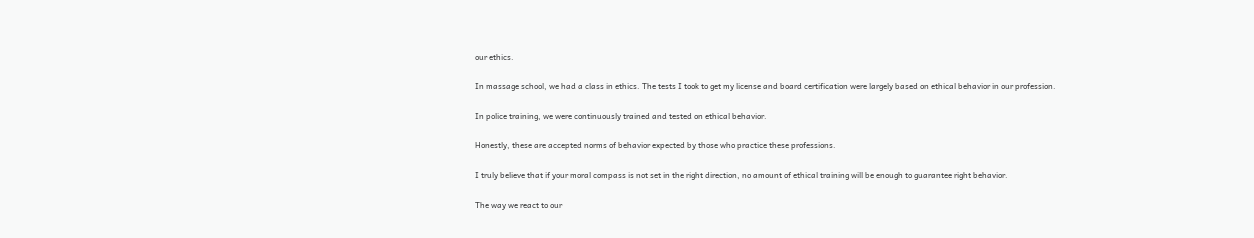our ethics.

In massage school, we had a class in ethics. The tests I took to get my license and board certification were largely based on ethical behavior in our profession.

In police training, we were continuously trained and tested on ethical behavior.

Honestly, these are accepted norms of behavior expected by those who practice these professions.

I truly believe that if your moral compass is not set in the right direction, no amount of ethical training will be enough to guarantee right behavior.

The way we react to our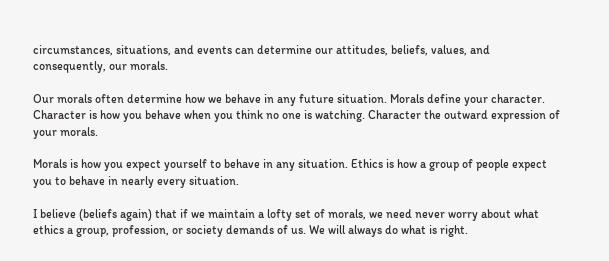circumstances, situations, and events can determine our attitudes, beliefs, values, and consequently, our morals.

Our morals often determine how we behave in any future situation. Morals define your character. Character is how you behave when you think no one is watching. Character the outward expression of your morals.

Morals is how you expect yourself to behave in any situation. Ethics is how a group of people expect you to behave in nearly every situation.

I believe (beliefs again) that if we maintain a lofty set of morals, we need never worry about what ethics a group, profession, or society demands of us. We will always do what is right.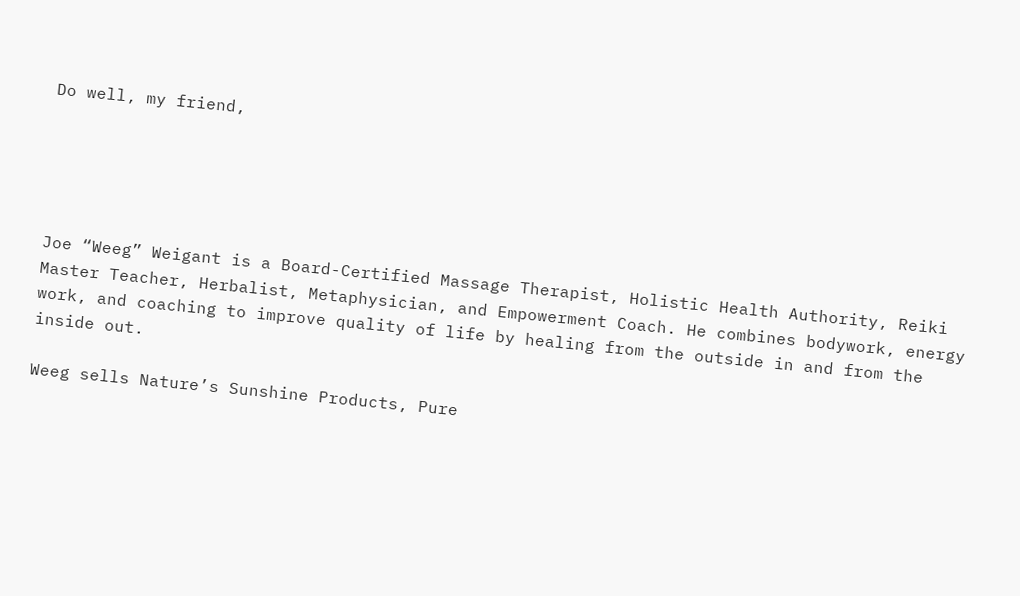Do well, my friend,





Joe “Weeg” Weigant is a Board-Certified Massage Therapist, Holistic Health Authority, Reiki Master Teacher, Herbalist, Metaphysician, and Empowerment Coach. He combines bodywork, energy work, and coaching to improve quality of life by healing from the outside in and from the inside out.

Weeg sells Nature’s Sunshine Products, Pure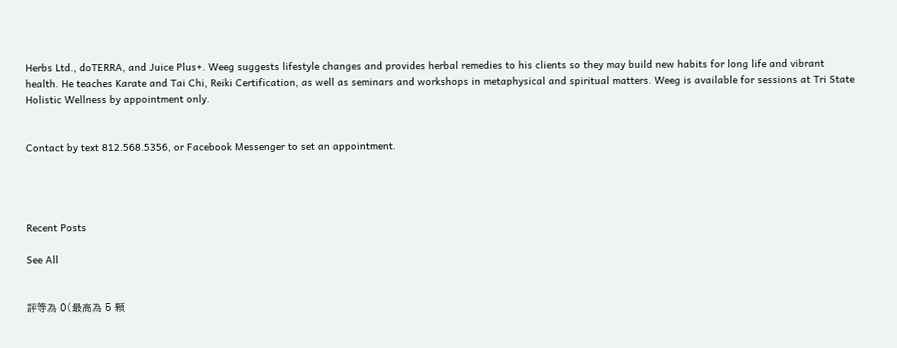Herbs Ltd., doTERRA, and Juice Plus+. Weeg suggests lifestyle changes and provides herbal remedies to his clients so they may build new habits for long life and vibrant health. He teaches Karate and Tai Chi, Reiki Certification, as well as seminars and workshops in metaphysical and spiritual matters. Weeg is available for sessions at Tri State Holistic Wellness by appointment only.


Contact by text 812.568.5356, or Facebook Messenger to set an appointment.




Recent Posts

See All


評等為 0(最高為 5 顆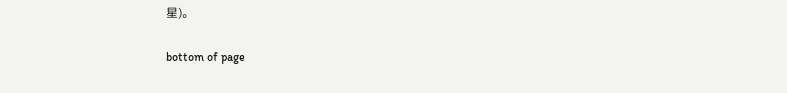星)。

bottom of page